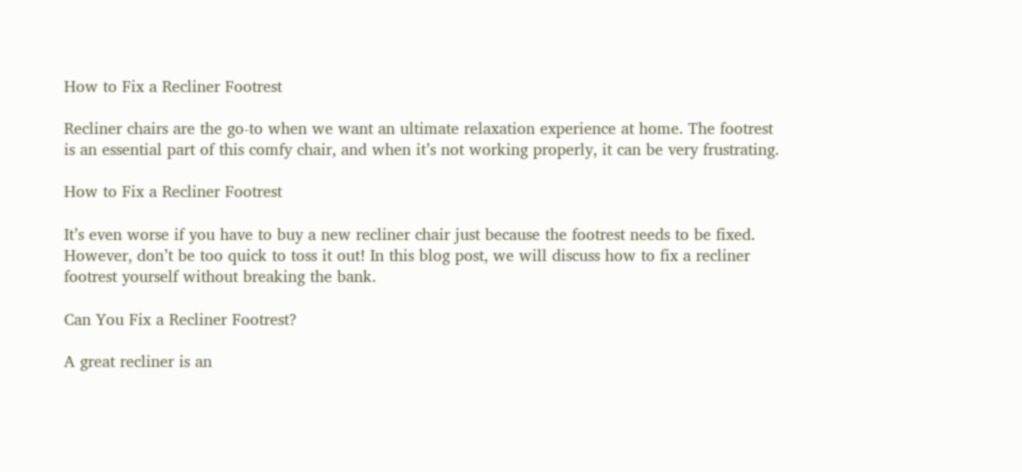How to Fix a Recliner Footrest

Recliner chairs are the go-to when we want an ultimate relaxation experience at home. The footrest is an essential part of this comfy chair, and when it’s not working properly, it can be very frustrating.

How to Fix a Recliner Footrest

It’s even worse if you have to buy a new recliner chair just because the footrest needs to be fixed. However, don’t be too quick to toss it out! In this blog post, we will discuss how to fix a recliner footrest yourself without breaking the bank.

Can You Fix a Recliner Footrest?

A great recliner is an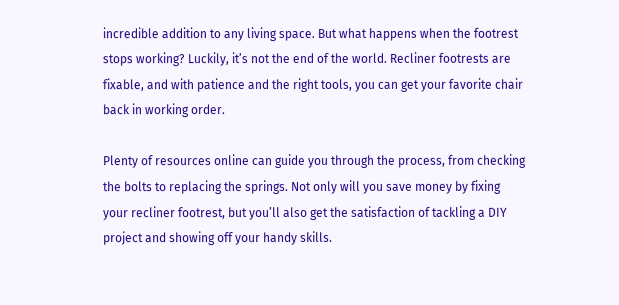incredible addition to any living space. But what happens when the footrest stops working? Luckily, it’s not the end of the world. Recliner footrests are fixable, and with patience and the right tools, you can get your favorite chair back in working order.

Plenty of resources online can guide you through the process, from checking the bolts to replacing the springs. Not only will you save money by fixing your recliner footrest, but you’ll also get the satisfaction of tackling a DIY project and showing off your handy skills.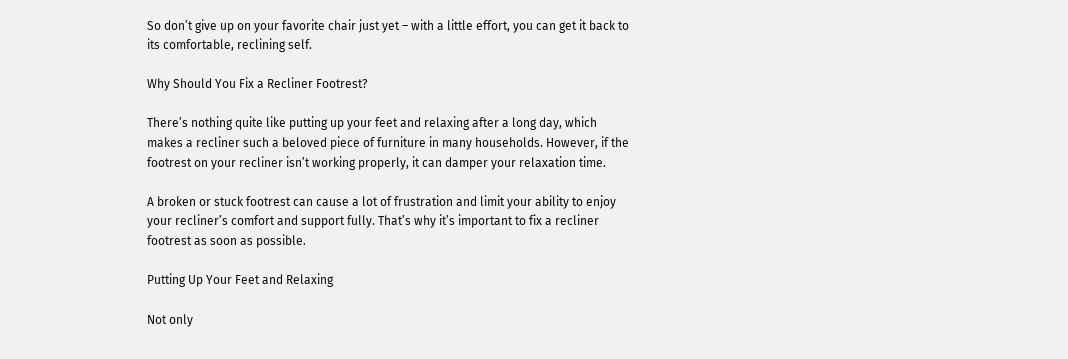So don’t give up on your favorite chair just yet – with a little effort, you can get it back to its comfortable, reclining self.

Why Should You Fix a Recliner Footrest?

There’s nothing quite like putting up your feet and relaxing after a long day, which makes a recliner such a beloved piece of furniture in many households. However, if the footrest on your recliner isn’t working properly, it can damper your relaxation time.

A broken or stuck footrest can cause a lot of frustration and limit your ability to enjoy your recliner’s comfort and support fully. That’s why it’s important to fix a recliner footrest as soon as possible.

Putting Up Your Feet and Relaxing

Not only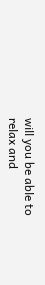will you be able to relax and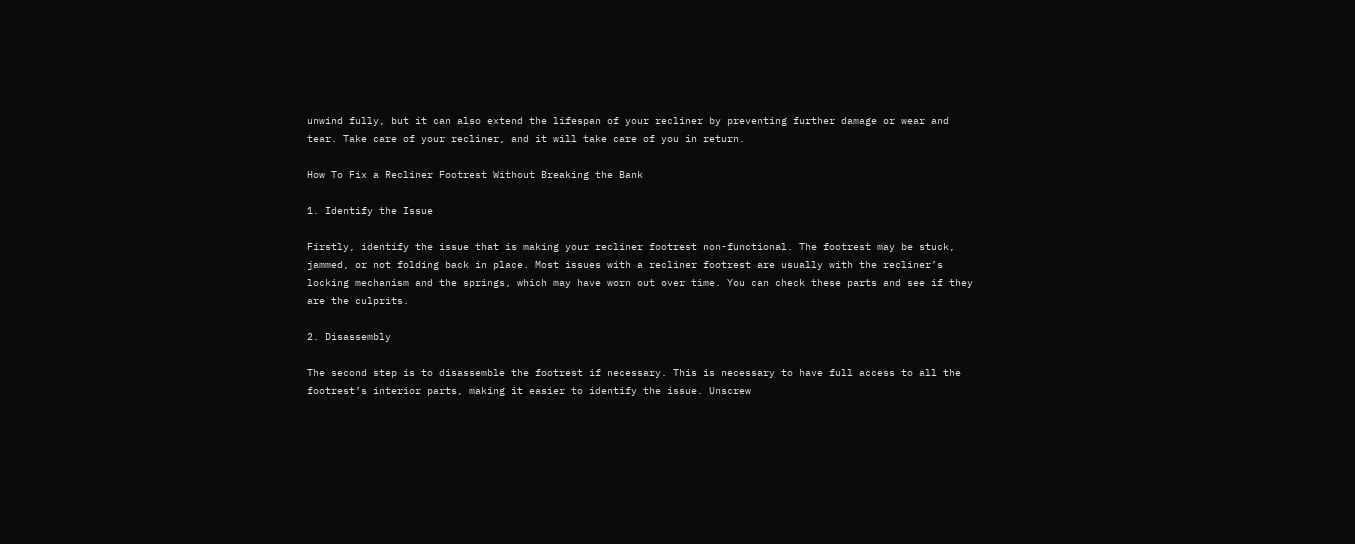unwind fully, but it can also extend the lifespan of your recliner by preventing further damage or wear and tear. Take care of your recliner, and it will take care of you in return.

How To Fix a Recliner Footrest Without Breaking the Bank

1. Identify the Issue

Firstly, identify the issue that is making your recliner footrest non-functional. The footrest may be stuck, jammed, or not folding back in place. Most issues with a recliner footrest are usually with the recliner’s locking mechanism and the springs, which may have worn out over time. You can check these parts and see if they are the culprits.

2. Disassembly

The second step is to disassemble the footrest if necessary. This is necessary to have full access to all the footrest’s interior parts, making it easier to identify the issue. Unscrew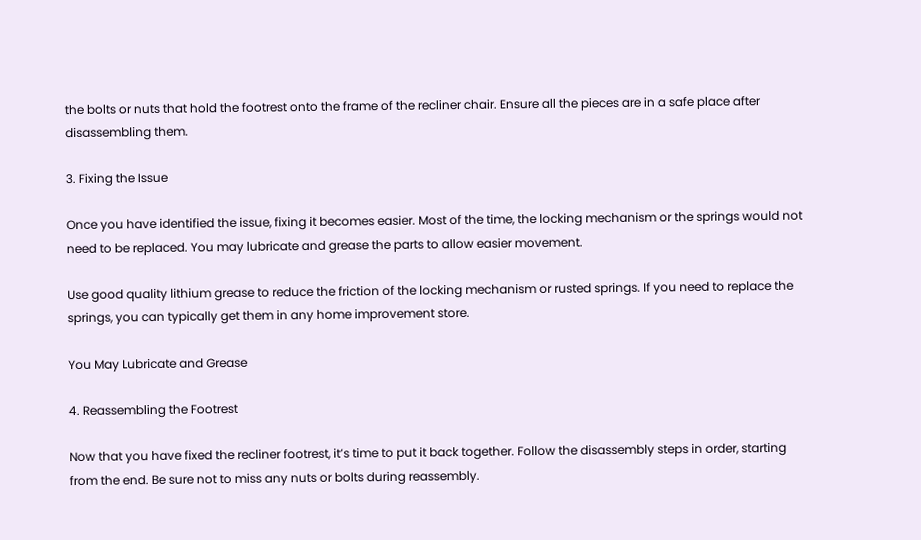the bolts or nuts that hold the footrest onto the frame of the recliner chair. Ensure all the pieces are in a safe place after disassembling them.

3. Fixing the Issue

Once you have identified the issue, fixing it becomes easier. Most of the time, the locking mechanism or the springs would not need to be replaced. You may lubricate and grease the parts to allow easier movement.

Use good quality lithium grease to reduce the friction of the locking mechanism or rusted springs. If you need to replace the springs, you can typically get them in any home improvement store.

You May Lubricate and Grease

4. Reassembling the Footrest

Now that you have fixed the recliner footrest, it’s time to put it back together. Follow the disassembly steps in order, starting from the end. Be sure not to miss any nuts or bolts during reassembly.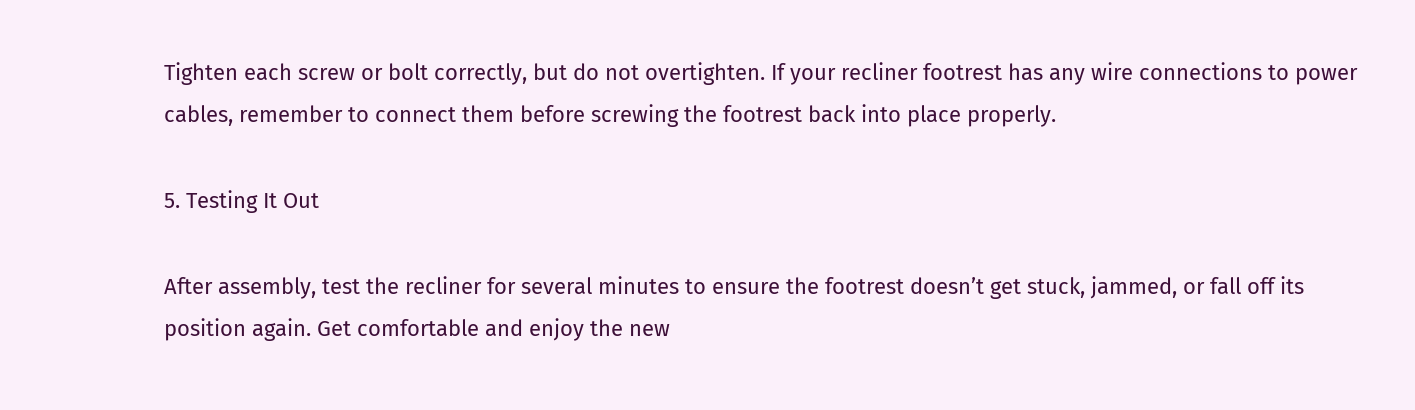Tighten each screw or bolt correctly, but do not overtighten. If your recliner footrest has any wire connections to power cables, remember to connect them before screwing the footrest back into place properly.

5. Testing It Out

After assembly, test the recliner for several minutes to ensure the footrest doesn’t get stuck, jammed, or fall off its position again. Get comfortable and enjoy the new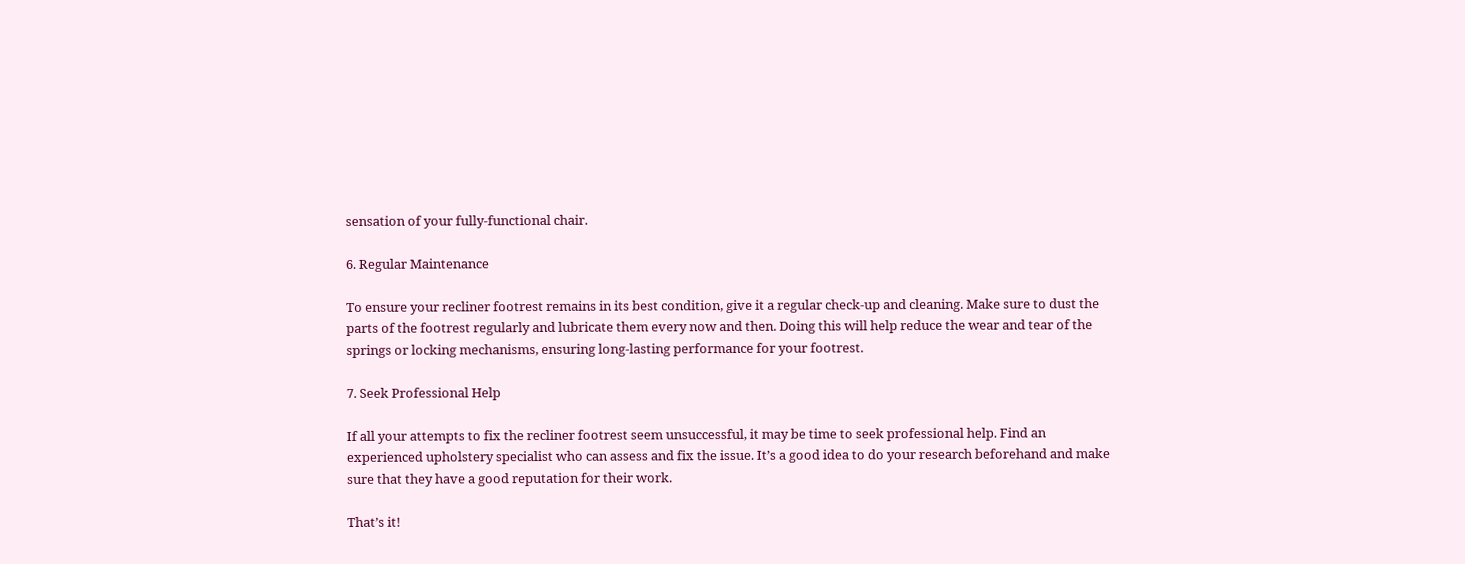sensation of your fully-functional chair.

6. Regular Maintenance

To ensure your recliner footrest remains in its best condition, give it a regular check-up and cleaning. Make sure to dust the parts of the footrest regularly and lubricate them every now and then. Doing this will help reduce the wear and tear of the springs or locking mechanisms, ensuring long-lasting performance for your footrest.

7. Seek Professional Help

If all your attempts to fix the recliner footrest seem unsuccessful, it may be time to seek professional help. Find an experienced upholstery specialist who can assess and fix the issue. It’s a good idea to do your research beforehand and make sure that they have a good reputation for their work.

That’s it!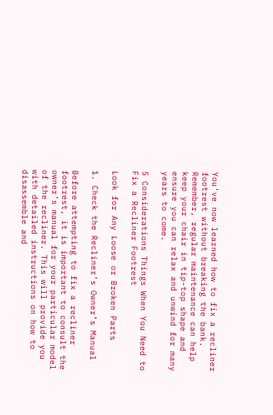You’ve now learned how to fix a recliner footrest without breaking the bank. Remember, regular maintenance can help keep your chair in tip-top shape and ensure you can relax and unwind for many years to come.

5 Considerations Things When You Need to Fix a Recliner Footrest

Look for Any Loose or Broken Parts

1. Check the Recliner’s Owner’s Manual

Before attempting to fix a recliner footrest, it is important to consult the owner’s manual for your particular model of the recliner. This will provide you with detailed instructions on how to disassemble and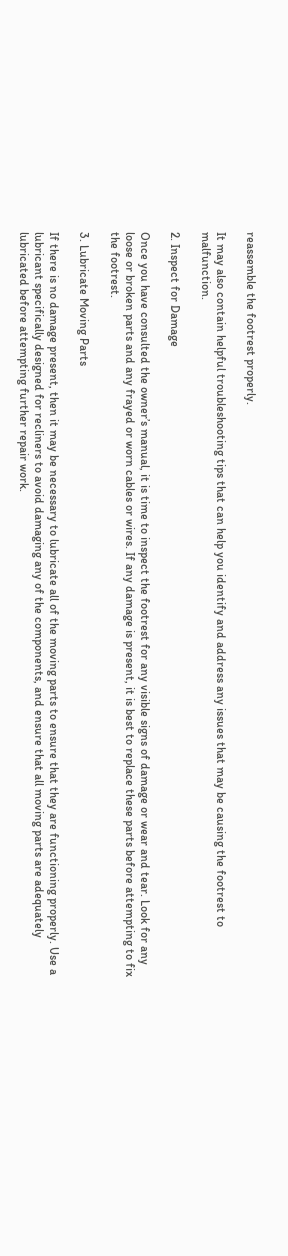reassemble the footrest properly.

It may also contain helpful troubleshooting tips that can help you identify and address any issues that may be causing the footrest to malfunction.

2. Inspect for Damage

Once you have consulted the owner’s manual, it is time to inspect the footrest for any visible signs of damage or wear and tear. Look for any loose or broken parts and any frayed or worn cables or wires. If any damage is present, it is best to replace these parts before attempting to fix the footrest.

3. Lubricate Moving Parts

If there is no damage present, then it may be necessary to lubricate all of the moving parts to ensure that they are functioning properly. Use a lubricant specifically designed for recliners to avoid damaging any of the components, and ensure that all moving parts are adequately lubricated before attempting further repair work.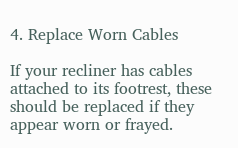4. Replace Worn Cables

If your recliner has cables attached to its footrest, these should be replaced if they appear worn or frayed.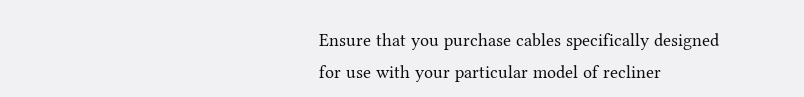Ensure that you purchase cables specifically designed for use with your particular model of recliner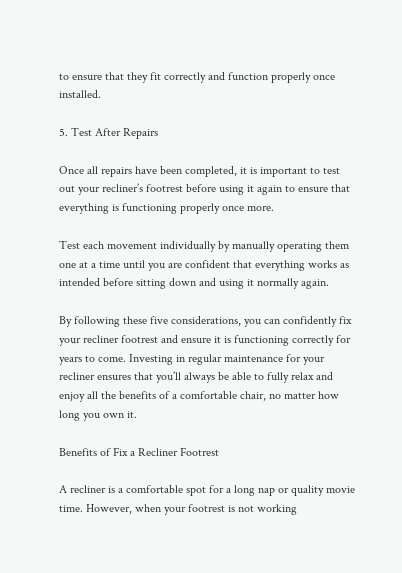to ensure that they fit correctly and function properly once installed.

5. Test After Repairs

Once all repairs have been completed, it is important to test out your recliner’s footrest before using it again to ensure that everything is functioning properly once more.

Test each movement individually by manually operating them one at a time until you are confident that everything works as intended before sitting down and using it normally again.

By following these five considerations, you can confidently fix your recliner footrest and ensure it is functioning correctly for years to come. Investing in regular maintenance for your recliner ensures that you’ll always be able to fully relax and enjoy all the benefits of a comfortable chair, no matter how long you own it.

Benefits of Fix a Recliner Footrest

A recliner is a comfortable spot for a long nap or quality movie time. However, when your footrest is not working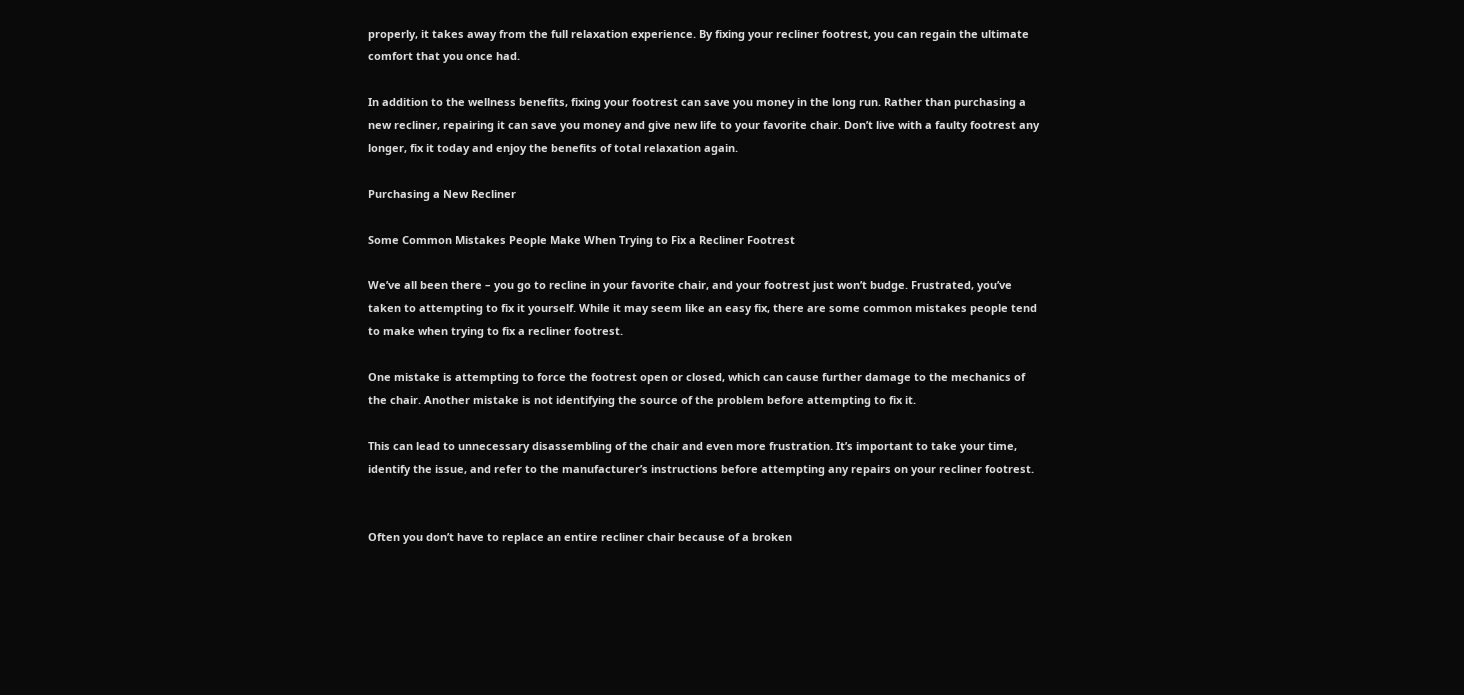properly, it takes away from the full relaxation experience. By fixing your recliner footrest, you can regain the ultimate comfort that you once had.

In addition to the wellness benefits, fixing your footrest can save you money in the long run. Rather than purchasing a new recliner, repairing it can save you money and give new life to your favorite chair. Don’t live with a faulty footrest any longer, fix it today and enjoy the benefits of total relaxation again.

Purchasing a New Recliner

Some Common Mistakes People Make When Trying to Fix a Recliner Footrest

We’ve all been there – you go to recline in your favorite chair, and your footrest just won’t budge. Frustrated, you’ve taken to attempting to fix it yourself. While it may seem like an easy fix, there are some common mistakes people tend to make when trying to fix a recliner footrest.

One mistake is attempting to force the footrest open or closed, which can cause further damage to the mechanics of the chair. Another mistake is not identifying the source of the problem before attempting to fix it.

This can lead to unnecessary disassembling of the chair and even more frustration. It’s important to take your time, identify the issue, and refer to the manufacturer’s instructions before attempting any repairs on your recliner footrest.


Often you don’t have to replace an entire recliner chair because of a broken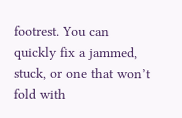footrest. You can quickly fix a jammed, stuck, or one that won’t fold with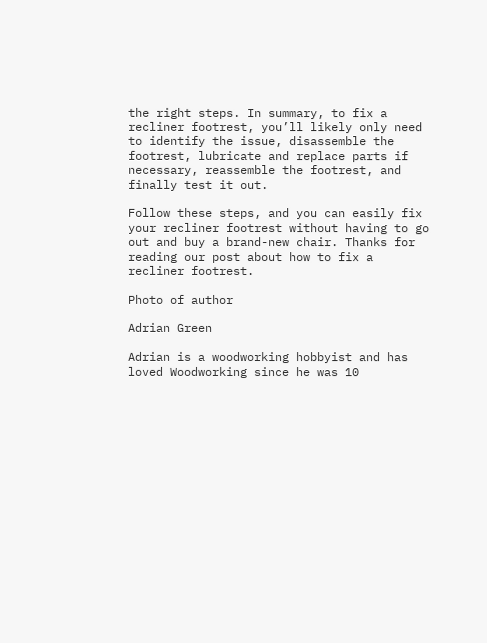the right steps. In summary, to fix a recliner footrest, you’ll likely only need to identify the issue, disassemble the footrest, lubricate and replace parts if necessary, reassemble the footrest, and finally test it out.

Follow these steps, and you can easily fix your recliner footrest without having to go out and buy a brand-new chair. Thanks for reading our post about how to fix a recliner footrest.

Photo of author

Adrian Green

Adrian is a woodworking hobbyist and has loved Woodworking since he was 10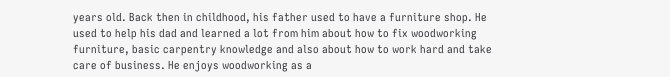years old. Back then in childhood, his father used to have a furniture shop. He used to help his dad and learned a lot from him about how to fix woodworking furniture, basic carpentry knowledge and also about how to work hard and take care of business. He enjoys woodworking as a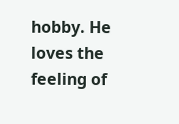hobby. He loves the feeling of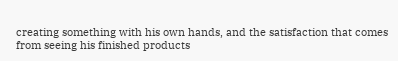creating something with his own hands, and the satisfaction that comes from seeing his finished products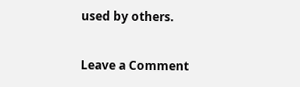used by others.

Leave a Comment